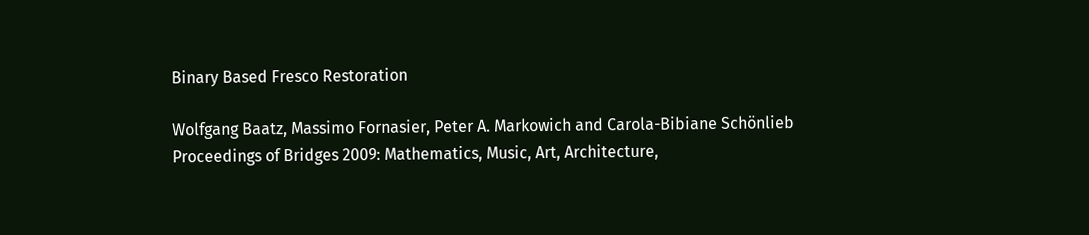Binary Based Fresco Restoration

Wolfgang Baatz, Massimo Fornasier, Peter A. Markowich and Carola-Bibiane Schönlieb
Proceedings of Bridges 2009: Mathematics, Music, Art, Architecture,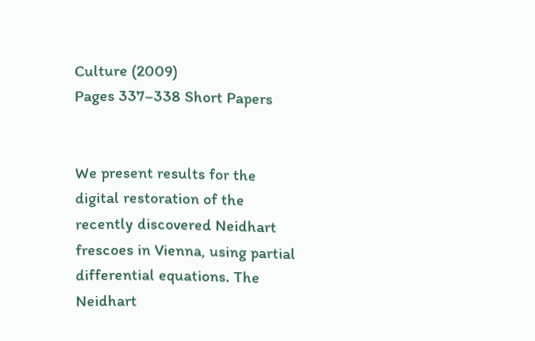Culture (2009)
Pages 337–338 Short Papers


We present results for the digital restoration of the recently discovered Neidhart frescoes in Vienna, using partial differential equations. The Neidhart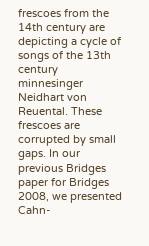frescoes from the 14th century are depicting a cycle of songs of the 13th century minnesinger Neidhart von Reuental. These frescoes are corrupted by small gaps. In our previous Bridges paper for Bridges 2008, we presented Cahn-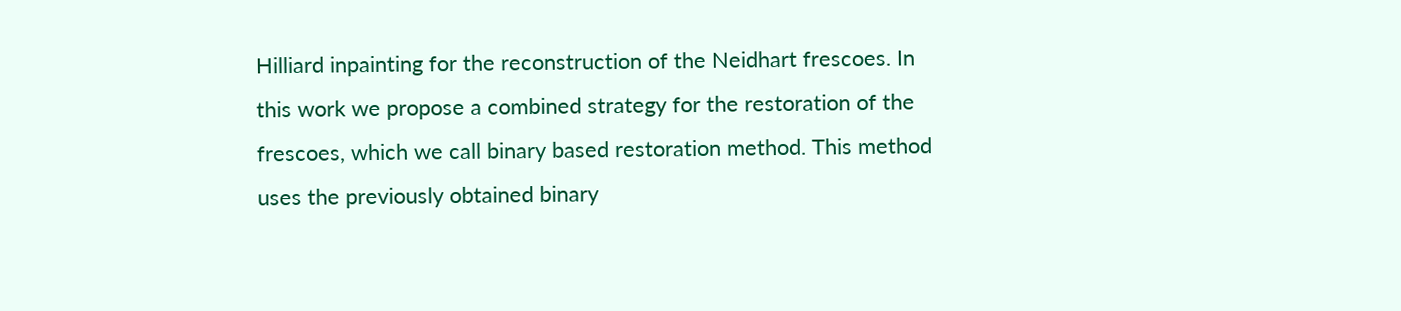Hilliard inpainting for the reconstruction of the Neidhart frescoes. In this work we propose a combined strategy for the restoration of the frescoes, which we call binary based restoration method. This method uses the previously obtained binary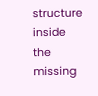structure inside the missing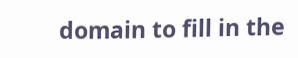domain to fill in the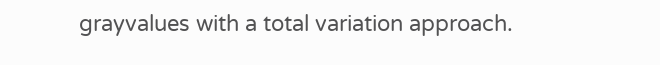grayvalues with a total variation approach.